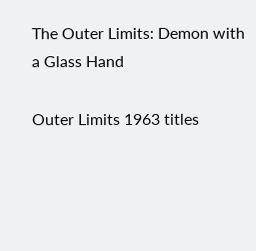The Outer Limits: Demon with a Glass Hand

Outer Limits 1963 titles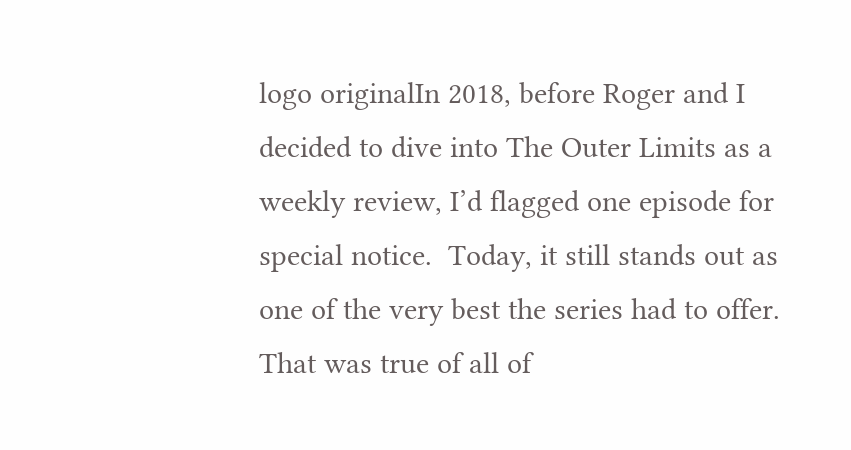logo originalIn 2018, before Roger and I decided to dive into The Outer Limits as a weekly review, I’d flagged one episode for special notice.  Today, it still stands out as one of the very best the series had to offer.  That was true of all of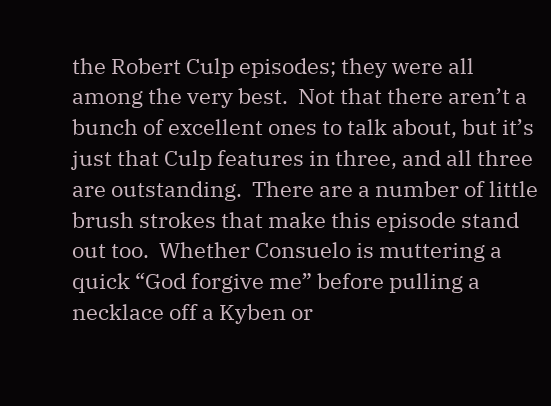the Robert Culp episodes; they were all among the very best.  Not that there aren’t a bunch of excellent ones to talk about, but it’s just that Culp features in three, and all three are outstanding.  There are a number of little brush strokes that make this episode stand out too.  Whether Consuelo is muttering a quick “God forgive me” before pulling a necklace off a Kyben or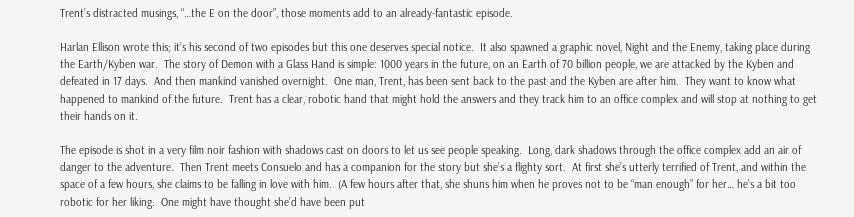Trent’s distracted musings, “…the E on the door”, those moments add to an already-fantastic episode.

Harlan Ellison wrote this; it’s his second of two episodes but this one deserves special notice.  It also spawned a graphic novel, Night and the Enemy, taking place during the Earth/Kyben war.  The story of Demon with a Glass Hand is simple: 1000 years in the future, on an Earth of 70 billion people, we are attacked by the Kyben and defeated in 17 days.  And then mankind vanished overnight.  One man, Trent, has been sent back to the past and the Kyben are after him.  They want to know what happened to mankind of the future.  Trent has a clear, robotic hand that might hold the answers and they track him to an office complex and will stop at nothing to get their hands on it.

The episode is shot in a very film noir fashion with shadows cast on doors to let us see people speaking.  Long, dark shadows through the office complex add an air of danger to the adventure.  Then Trent meets Consuelo and has a companion for the story but she’s a flighty sort.  At first she’s utterly terrified of Trent, and within the space of a few hours, she claims to be falling in love with him.  (A few hours after that, she shuns him when he proves not to be “man enough” for her… he’s a bit too robotic for her liking.  One might have thought she’d have been put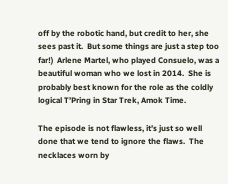off by the robotic hand, but credit to her, she sees past it.  But some things are just a step too far!)  Arlene Martel, who played Consuelo, was a beautiful woman who we lost in 2014.  She is probably best known for the role as the coldly logical T’Pring in Star Trek, Amok Time.

The episode is not flawless, it’s just so well done that we tend to ignore the flaws.  The necklaces worn by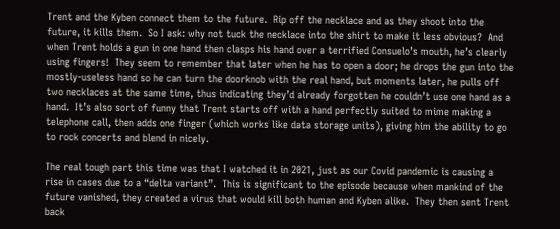Trent and the Kyben connect them to the future.  Rip off the necklace and as they shoot into the future, it kills them.  So I ask: why not tuck the necklace into the shirt to make it less obvious?  And when Trent holds a gun in one hand then clasps his hand over a terrified Consuelo’s mouth, he’s clearly using fingers!  They seem to remember that later when he has to open a door; he drops the gun into the mostly-useless hand so he can turn the doorknob with the real hand, but moments later, he pulls off two necklaces at the same time, thus indicating they’d already forgotten he couldn’t use one hand as a hand.  It’s also sort of funny that Trent starts off with a hand perfectly suited to mime making a telephone call, then adds one finger (which works like data storage units), giving him the ability to go to rock concerts and blend in nicely.

The real tough part this time was that I watched it in 2021, just as our Covid pandemic is causing a rise in cases due to a “delta variant”.  This is significant to the episode because when mankind of the future vanished, they created a virus that would kill both human and Kyben alike.  They then sent Trent back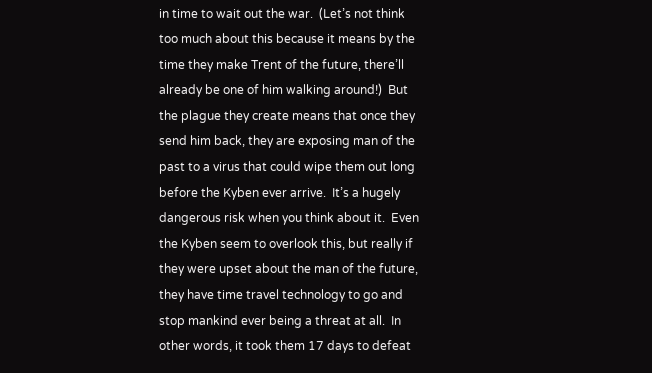in time to wait out the war.  (Let’s not think too much about this because it means by the time they make Trent of the future, there’ll already be one of him walking around!)  But the plague they create means that once they send him back, they are exposing man of the past to a virus that could wipe them out long before the Kyben ever arrive.  It’s a hugely dangerous risk when you think about it.  Even the Kyben seem to overlook this, but really if they were upset about the man of the future, they have time travel technology to go and stop mankind ever being a threat at all.  In other words, it took them 17 days to defeat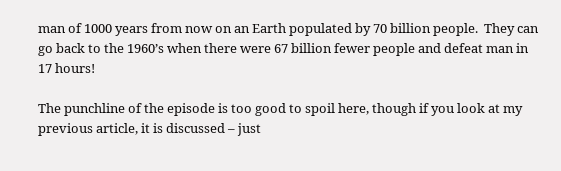man of 1000 years from now on an Earth populated by 70 billion people.  They can go back to the 1960’s when there were 67 billion fewer people and defeat man in 17 hours!

The punchline of the episode is too good to spoil here, though if you look at my previous article, it is discussed – just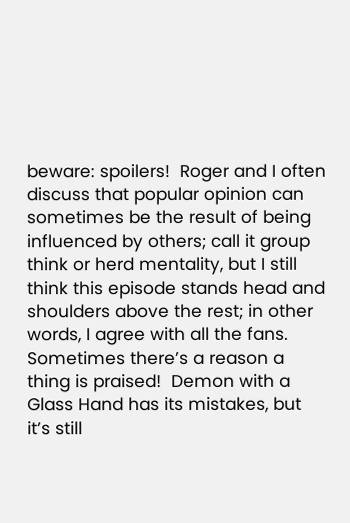beware: spoilers!  Roger and I often discuss that popular opinion can sometimes be the result of being influenced by others; call it group think or herd mentality, but I still think this episode stands head and shoulders above the rest; in other words, I agree with all the fans.  Sometimes there’s a reason a thing is praised!  Demon with a Glass Hand has its mistakes, but it’s still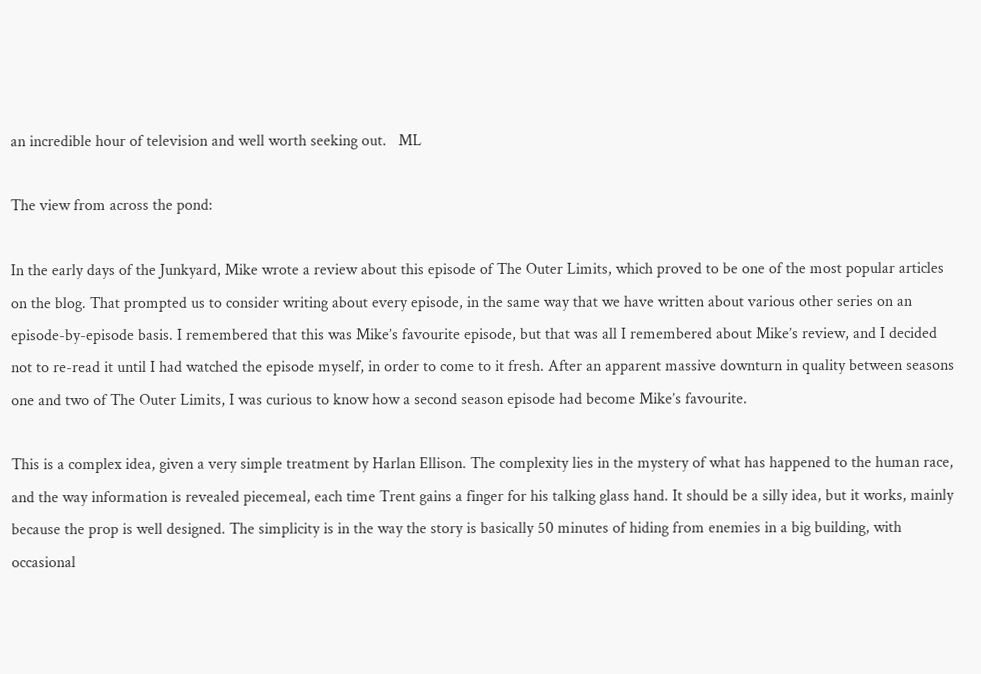an incredible hour of television and well worth seeking out.   ML

The view from across the pond:

In the early days of the Junkyard, Mike wrote a review about this episode of The Outer Limits, which proved to be one of the most popular articles on the blog. That prompted us to consider writing about every episode, in the same way that we have written about various other series on an episode-by-episode basis. I remembered that this was Mike’s favourite episode, but that was all I remembered about Mike’s review, and I decided not to re-read it until I had watched the episode myself, in order to come to it fresh. After an apparent massive downturn in quality between seasons one and two of The Outer Limits, I was curious to know how a second season episode had become Mike’s favourite.

This is a complex idea, given a very simple treatment by Harlan Ellison. The complexity lies in the mystery of what has happened to the human race, and the way information is revealed piecemeal, each time Trent gains a finger for his talking glass hand. It should be a silly idea, but it works, mainly because the prop is well designed. The simplicity is in the way the story is basically 50 minutes of hiding from enemies in a big building, with occasional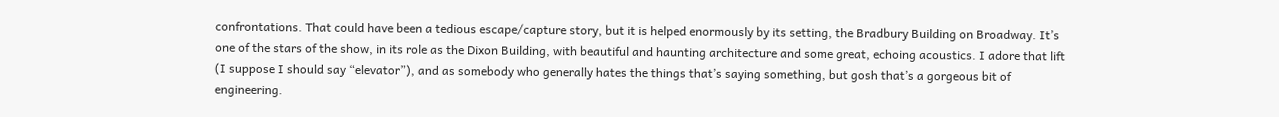confrontations. That could have been a tedious escape/capture story, but it is helped enormously by its setting, the Bradbury Building on Broadway. It’s one of the stars of the show, in its role as the Dixon Building, with beautiful and haunting architecture and some great, echoing acoustics. I adore that lift (I suppose I should say “elevator”), and as somebody who generally hates the things that’s saying something, but gosh that’s a gorgeous bit of engineering.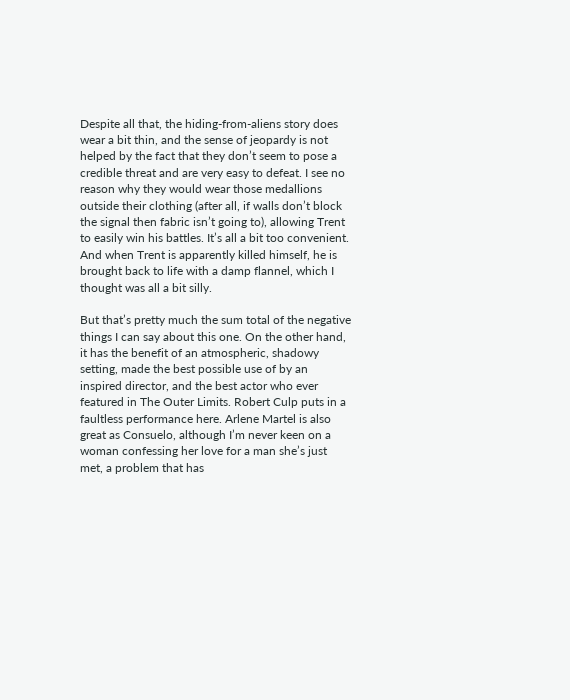Despite all that, the hiding-from-aliens story does wear a bit thin, and the sense of jeopardy is not helped by the fact that they don’t seem to pose a credible threat and are very easy to defeat. I see no reason why they would wear those medallions outside their clothing (after all, if walls don’t block the signal then fabric isn’t going to), allowing Trent to easily win his battles. It’s all a bit too convenient. And when Trent is apparently killed himself, he is brought back to life with a damp flannel, which I thought was all a bit silly.

But that’s pretty much the sum total of the negative things I can say about this one. On the other hand, it has the benefit of an atmospheric, shadowy setting, made the best possible use of by an inspired director, and the best actor who ever featured in The Outer Limits. Robert Culp puts in a faultless performance here. Arlene Martel is also great as Consuelo, although I’m never keen on a woman confessing her love for a man she’s just met, a problem that has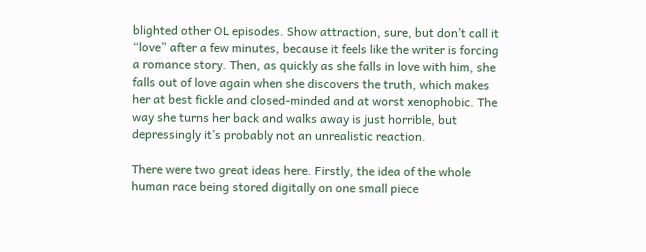blighted other OL episodes. Show attraction, sure, but don’t call it “love” after a few minutes, because it feels like the writer is forcing a romance story. Then, as quickly as she falls in love with him, she falls out of love again when she discovers the truth, which makes her at best fickle and closed-minded and at worst xenophobic. The way she turns her back and walks away is just horrible, but depressingly it’s probably not an unrealistic reaction.

There were two great ideas here. Firstly, the idea of the whole human race being stored digitally on one small piece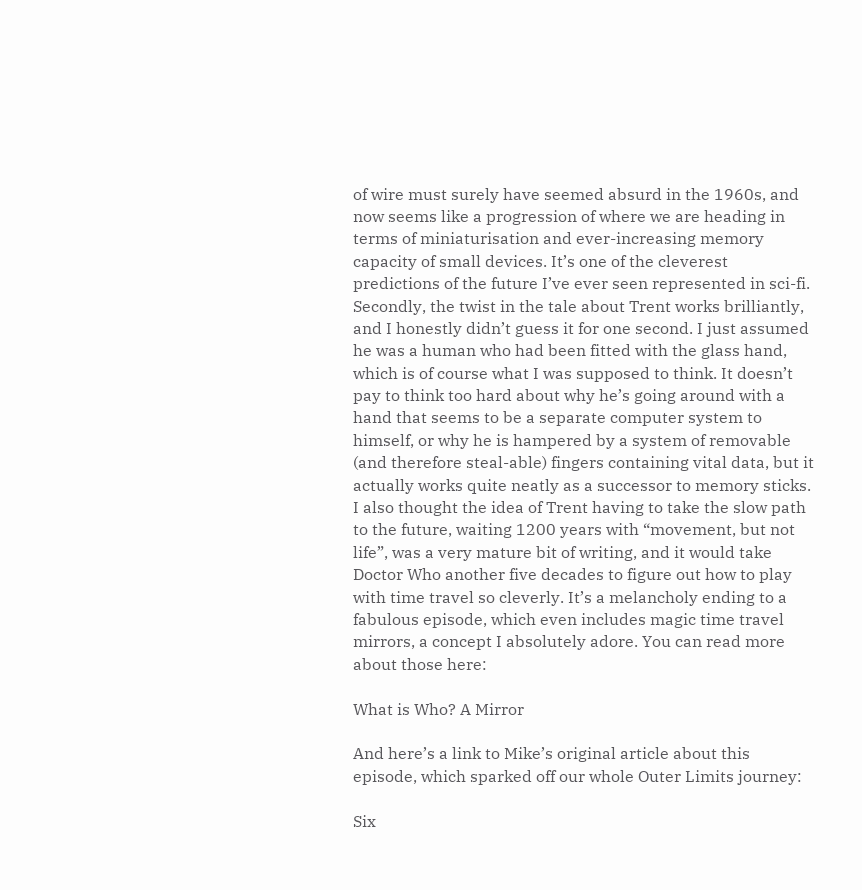of wire must surely have seemed absurd in the 1960s, and now seems like a progression of where we are heading in terms of miniaturisation and ever-increasing memory capacity of small devices. It’s one of the cleverest predictions of the future I’ve ever seen represented in sci-fi. Secondly, the twist in the tale about Trent works brilliantly, and I honestly didn’t guess it for one second. I just assumed he was a human who had been fitted with the glass hand, which is of course what I was supposed to think. It doesn’t pay to think too hard about why he’s going around with a hand that seems to be a separate computer system to himself, or why he is hampered by a system of removable (and therefore steal-able) fingers containing vital data, but it actually works quite neatly as a successor to memory sticks. I also thought the idea of Trent having to take the slow path to the future, waiting 1200 years with “movement, but not life”, was a very mature bit of writing, and it would take Doctor Who another five decades to figure out how to play with time travel so cleverly. It’s a melancholy ending to a fabulous episode, which even includes magic time travel mirrors, a concept I absolutely adore. You can read more about those here:

What is Who? A Mirror

And here’s a link to Mike’s original article about this episode, which sparked off our whole Outer Limits journey:

Six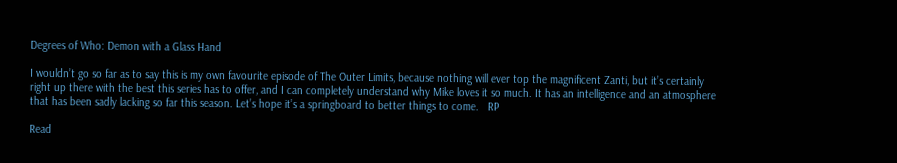Degrees of Who: Demon with a Glass Hand

I wouldn’t go so far as to say this is my own favourite episode of The Outer Limits, because nothing will ever top the magnificent Zanti, but it’s certainly right up there with the best this series has to offer, and I can completely understand why Mike loves it so much. It has an intelligence and an atmosphere that has been sadly lacking so far this season. Let’s hope it’s a springboard to better things to come.   RP

Read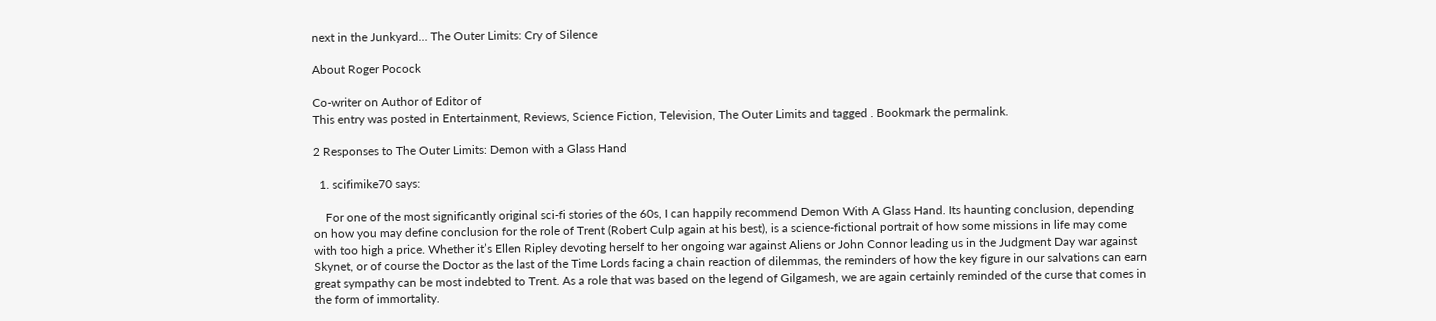next in the Junkyard… The Outer Limits: Cry of Silence

About Roger Pocock

Co-writer on Author of Editor of
This entry was posted in Entertainment, Reviews, Science Fiction, Television, The Outer Limits and tagged . Bookmark the permalink.

2 Responses to The Outer Limits: Demon with a Glass Hand

  1. scifimike70 says:

    For one of the most significantly original sci-fi stories of the 60s, I can happily recommend Demon With A Glass Hand. Its haunting conclusion, depending on how you may define conclusion for the role of Trent (Robert Culp again at his best), is a science-fictional portrait of how some missions in life may come with too high a price. Whether it’s Ellen Ripley devoting herself to her ongoing war against Aliens or John Connor leading us in the Judgment Day war against Skynet, or of course the Doctor as the last of the Time Lords facing a chain reaction of dilemmas, the reminders of how the key figure in our salvations can earn great sympathy can be most indebted to Trent. As a role that was based on the legend of Gilgamesh, we are again certainly reminded of the curse that comes in the form of immortality.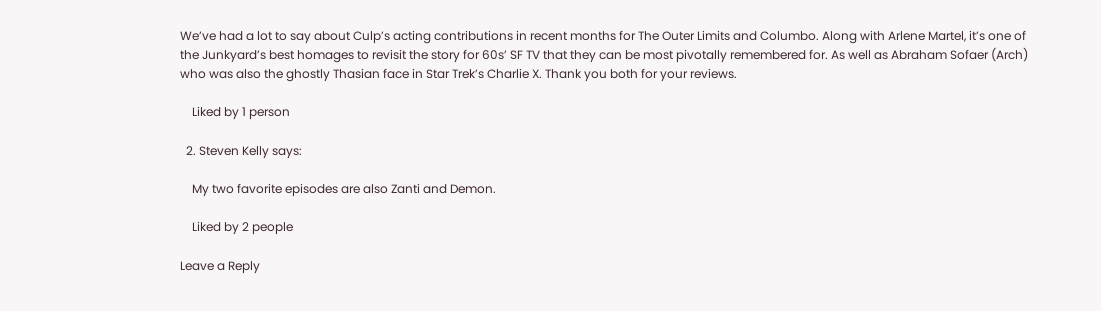We’ve had a lot to say about Culp’s acting contributions in recent months for The Outer Limits and Columbo. Along with Arlene Martel, it’s one of the Junkyard’s best homages to revisit the story for 60s’ SF TV that they can be most pivotally remembered for. As well as Abraham Sofaer (Arch) who was also the ghostly Thasian face in Star Trek’s Charlie X. Thank you both for your reviews.

    Liked by 1 person

  2. Steven Kelly says:

    My two favorite episodes are also Zanti and Demon.

    Liked by 2 people

Leave a Reply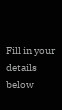Fill in your details below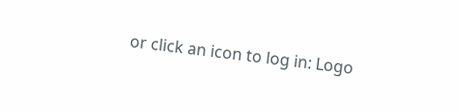or click an icon to log in: Logo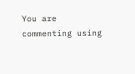You are commenting using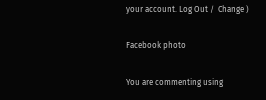your account. Log Out /  Change )

Facebook photo

You are commenting using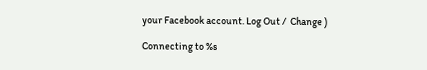your Facebook account. Log Out /  Change )

Connecting to %s